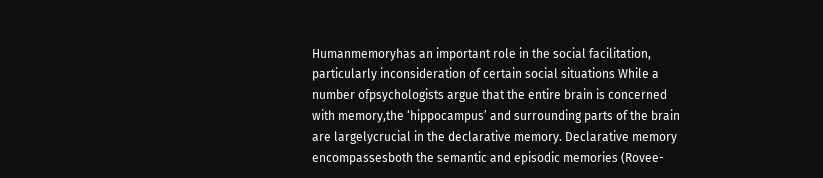Humanmemoryhas an important role in the social facilitation, particularly inconsideration of certain social situations While a number ofpsychologists argue that the entire brain is concerned with memory,the ‘hippocampus’ and surrounding parts of the brain are largelycrucial in the declarative memory. Declarative memory encompassesboth the semantic and episodic memories (Rovee-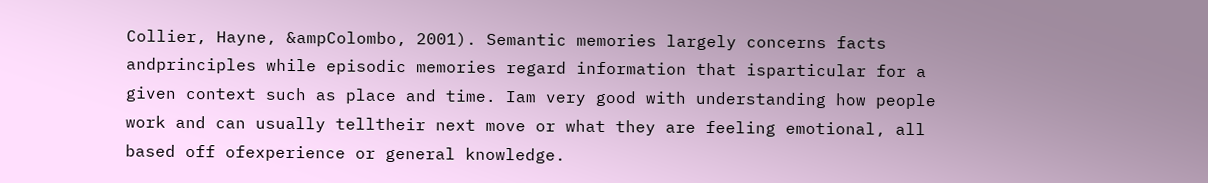Collier, Hayne, &ampColombo, 2001). Semantic memories largely concerns facts andprinciples while episodic memories regard information that isparticular for a given context such as place and time. Iam very good with understanding how people work and can usually telltheir next move or what they are feeling emotional, all based off ofexperience or general knowledge.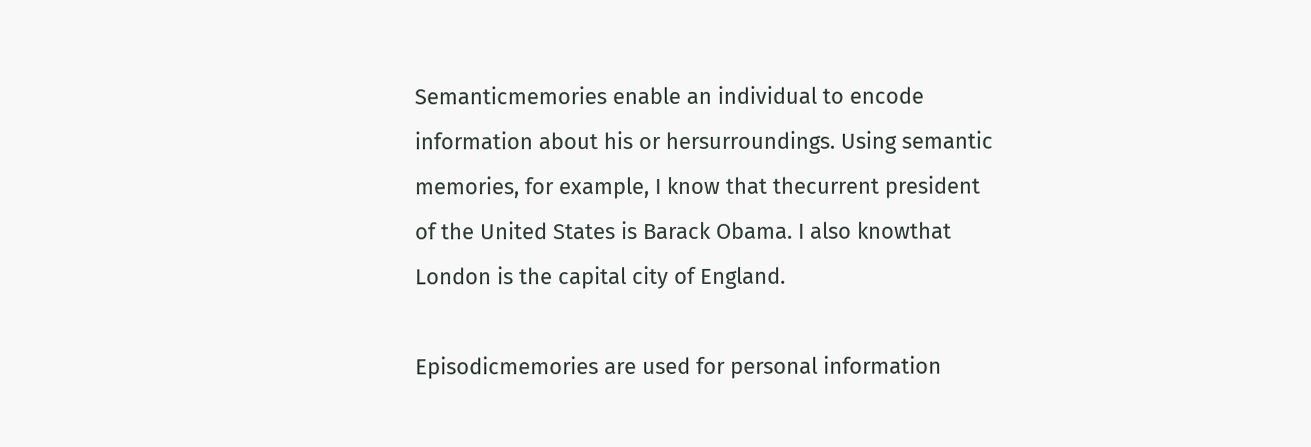Semanticmemories enable an individual to encode information about his or hersurroundings. Using semantic memories, for example, I know that thecurrent president of the United States is Barack Obama. I also knowthat London is the capital city of England.

Episodicmemories are used for personal information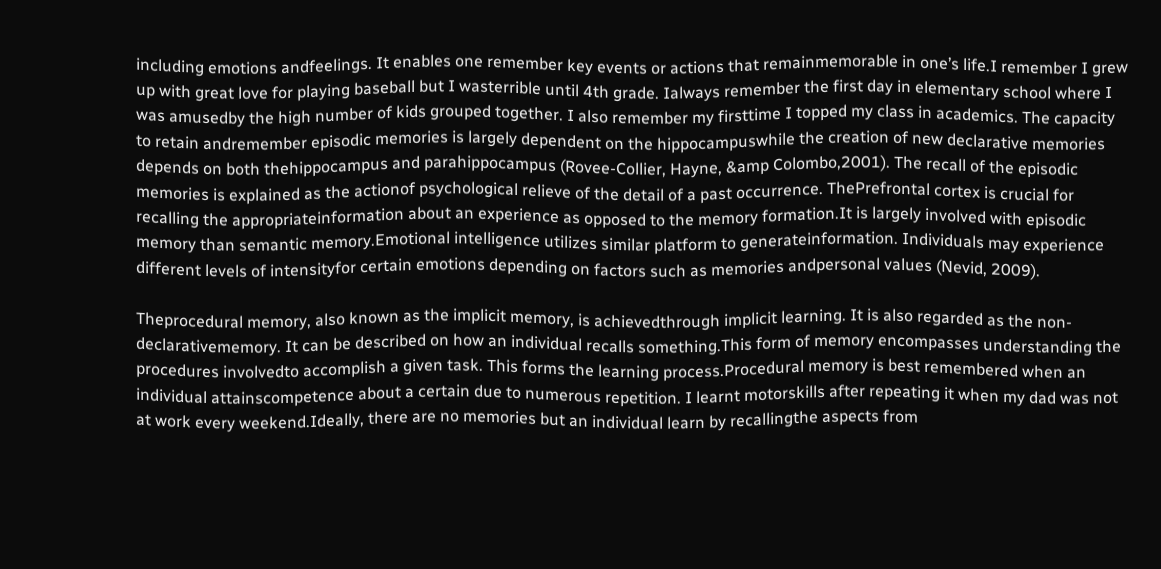including emotions andfeelings. It enables one remember key events or actions that remainmemorable in one’s life.I remember I grew up with great love for playing baseball but I wasterrible until 4th grade. Ialways remember the first day in elementary school where I was amusedby the high number of kids grouped together. I also remember my firsttime I topped my class in academics. The capacity to retain andremember episodic memories is largely dependent on the hippocampuswhile the creation of new declarative memories depends on both thehippocampus and parahippocampus (Rovee-Collier, Hayne, &amp Colombo,2001). The recall of the episodic memories is explained as the actionof psychological relieve of the detail of a past occurrence. ThePrefrontal cortex is crucial for recalling the appropriateinformation about an experience as opposed to the memory formation.It is largely involved with episodic memory than semantic memory.Emotional intelligence utilizes similar platform to generateinformation. Individuals may experience different levels of intensityfor certain emotions depending on factors such as memories andpersonal values (Nevid, 2009).

Theprocedural memory, also known as the implicit memory, is achievedthrough implicit learning. It is also regarded as the non-declarativememory. It can be described on how an individual recalls something.This form of memory encompasses understanding the procedures involvedto accomplish a given task. This forms the learning process.Procedural memory is best remembered when an individual attainscompetence about a certain due to numerous repetition. I learnt motorskills after repeating it when my dad was not at work every weekend.Ideally, there are no memories but an individual learn by recallingthe aspects from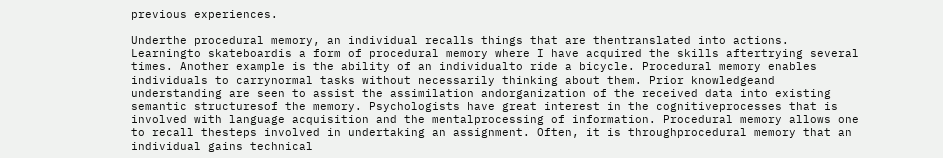previous experiences.

Underthe procedural memory, an individual recalls things that are thentranslated into actions. Learningto skateboardis a form of procedural memory where I have acquired the skills aftertrying several times. Another example is the ability of an individualto ride a bicycle. Procedural memory enables individuals to carrynormal tasks without necessarily thinking about them. Prior knowledgeand understanding are seen to assist the assimilation andorganization of the received data into existing semantic structuresof the memory. Psychologists have great interest in the cognitiveprocesses that is involved with language acquisition and the mentalprocessing of information. Procedural memory allows one to recall thesteps involved in undertaking an assignment. Often, it is throughprocedural memory that an individual gains technical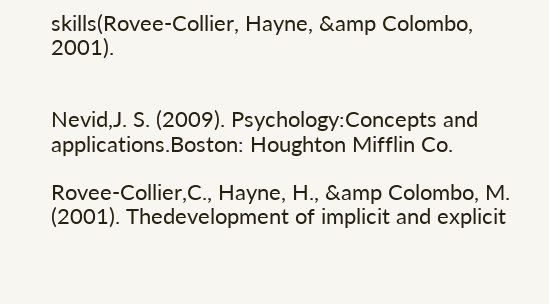skills(Rovee-Collier, Hayne, &amp Colombo, 2001).


Nevid,J. S. (2009). Psychology:Concepts and applications.Boston: Houghton Mifflin Co.

Rovee-Collier,C., Hayne, H., &amp Colombo, M. (2001). Thedevelopment of implicit and explicit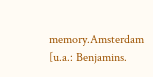memory.Amsterdam [u.a.: Benjamins.